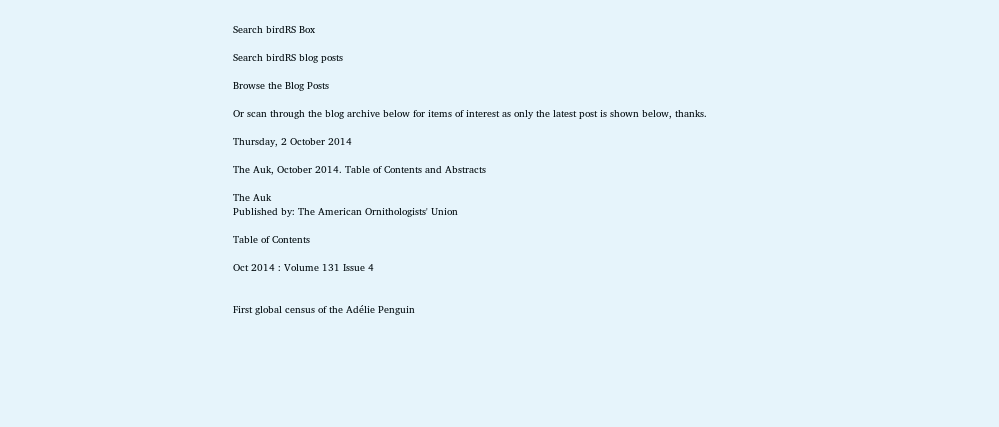Search birdRS Box

Search birdRS blog posts

Browse the Blog Posts

Or scan through the blog archive below for items of interest as only the latest post is shown below, thanks.

Thursday, 2 October 2014

The Auk, October 2014. Table of Contents and Abstracts

The Auk
Published by: The American Ornithologists' Union

Table of Contents

Oct 2014 : Volume 131 Issue 4


First global census of the Adélie Penguin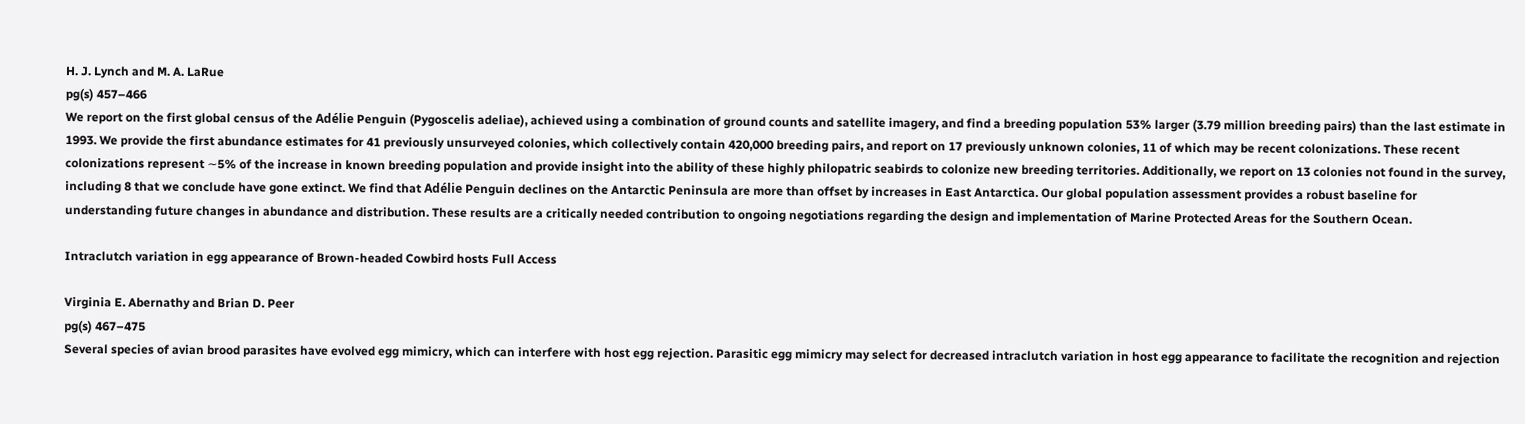H. J. Lynch and M. A. LaRue
pg(s) 457–466
We report on the first global census of the Adélie Penguin (Pygoscelis adeliae), achieved using a combination of ground counts and satellite imagery, and find a breeding population 53% larger (3.79 million breeding pairs) than the last estimate in 1993. We provide the first abundance estimates for 41 previously unsurveyed colonies, which collectively contain 420,000 breeding pairs, and report on 17 previously unknown colonies, 11 of which may be recent colonizations. These recent colonizations represent ∼5% of the increase in known breeding population and provide insight into the ability of these highly philopatric seabirds to colonize new breeding territories. Additionally, we report on 13 colonies not found in the survey, including 8 that we conclude have gone extinct. We find that Adélie Penguin declines on the Antarctic Peninsula are more than offset by increases in East Antarctica. Our global population assessment provides a robust baseline for understanding future changes in abundance and distribution. These results are a critically needed contribution to ongoing negotiations regarding the design and implementation of Marine Protected Areas for the Southern Ocean.

Intraclutch variation in egg appearance of Brown-headed Cowbird hosts Full Access

Virginia E. Abernathy and Brian D. Peer
pg(s) 467–475
Several species of avian brood parasites have evolved egg mimicry, which can interfere with host egg rejection. Parasitic egg mimicry may select for decreased intraclutch variation in host egg appearance to facilitate the recognition and rejection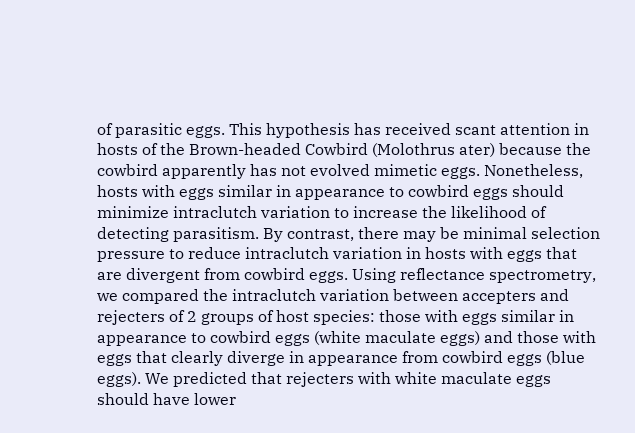of parasitic eggs. This hypothesis has received scant attention in hosts of the Brown-headed Cowbird (Molothrus ater) because the cowbird apparently has not evolved mimetic eggs. Nonetheless, hosts with eggs similar in appearance to cowbird eggs should minimize intraclutch variation to increase the likelihood of detecting parasitism. By contrast, there may be minimal selection pressure to reduce intraclutch variation in hosts with eggs that are divergent from cowbird eggs. Using reflectance spectrometry, we compared the intraclutch variation between accepters and rejecters of 2 groups of host species: those with eggs similar in appearance to cowbird eggs (white maculate eggs) and those with eggs that clearly diverge in appearance from cowbird eggs (blue eggs). We predicted that rejecters with white maculate eggs should have lower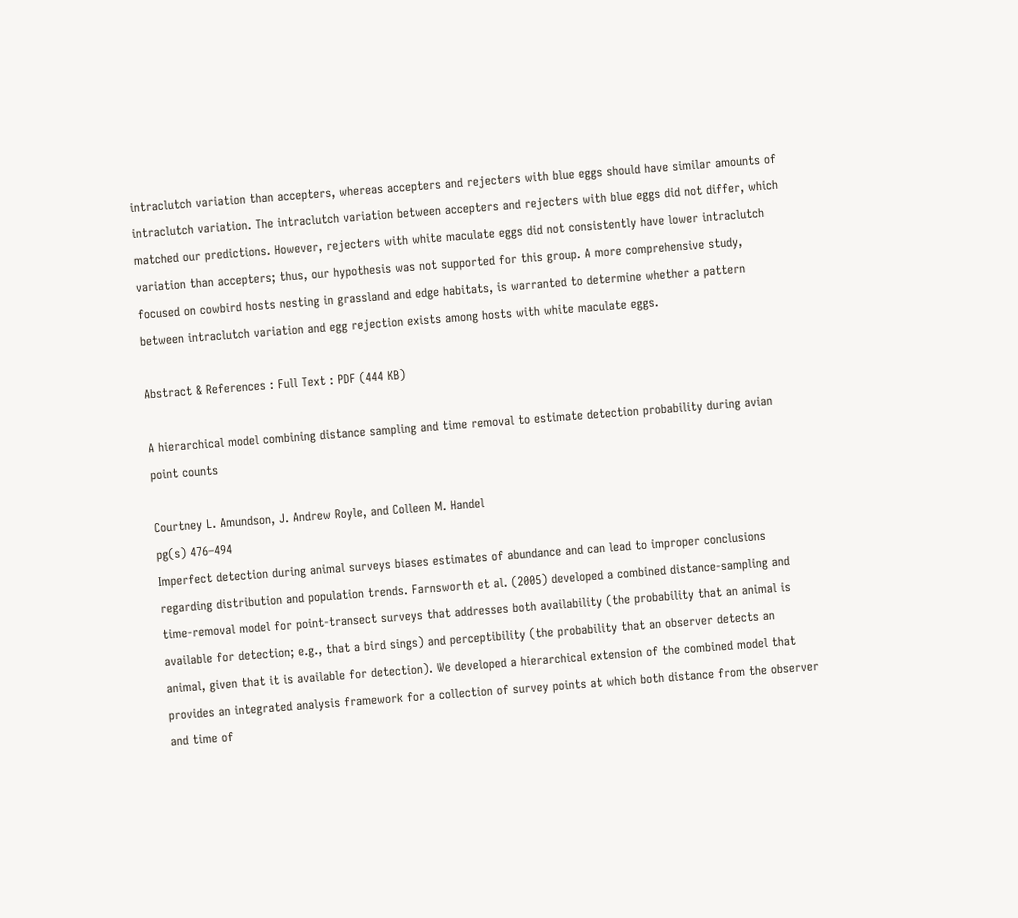intraclutch variation than accepters, whereas accepters and rejecters with blue eggs should have similar amounts of intraclutch variation. The intraclutch variation between accepters and rejecters with blue eggs did not differ, which matched our predictions. However, rejecters with white maculate eggs did not consistently have lower intraclutch variation than accepters; thus, our hypothesis was not supported for this group. A more comprehensive study, focused on cowbird hosts nesting in grassland and edge habitats, is warranted to determine whether a pattern between intraclutch variation and egg rejection exists among hosts with white maculate eggs.

Abstract & References : Full Text : PDF (444 KB)

A hierarchical model combining distance sampling and time removal to estimate detection probability during avian point counts

Courtney L. Amundson, J. Andrew Royle, and Colleen M. Handel
pg(s) 476–494
Imperfect detection during animal surveys biases estimates of abundance and can lead to improper conclusions regarding distribution and population trends. Farnsworth et al. (2005) developed a combined distance-sampling and time-removal model for point-transect surveys that addresses both availability (the probability that an animal is available for detection; e.g., that a bird sings) and perceptibility (the probability that an observer detects an animal, given that it is available for detection). We developed a hierarchical extension of the combined model that provides an integrated analysis framework for a collection of survey points at which both distance from the observer and time of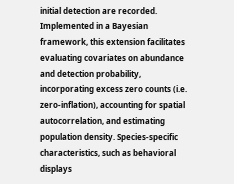initial detection are recorded. Implemented in a Bayesian framework, this extension facilitates evaluating covariates on abundance and detection probability, incorporating excess zero counts (i.e. zero-inflation), accounting for spatial autocorrelation, and estimating population density. Species-specific characteristics, such as behavioral displays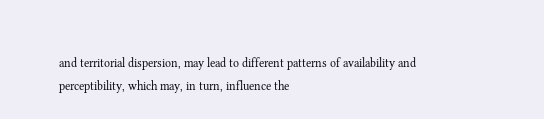and territorial dispersion, may lead to different patterns of availability and perceptibility, which may, in turn, influence the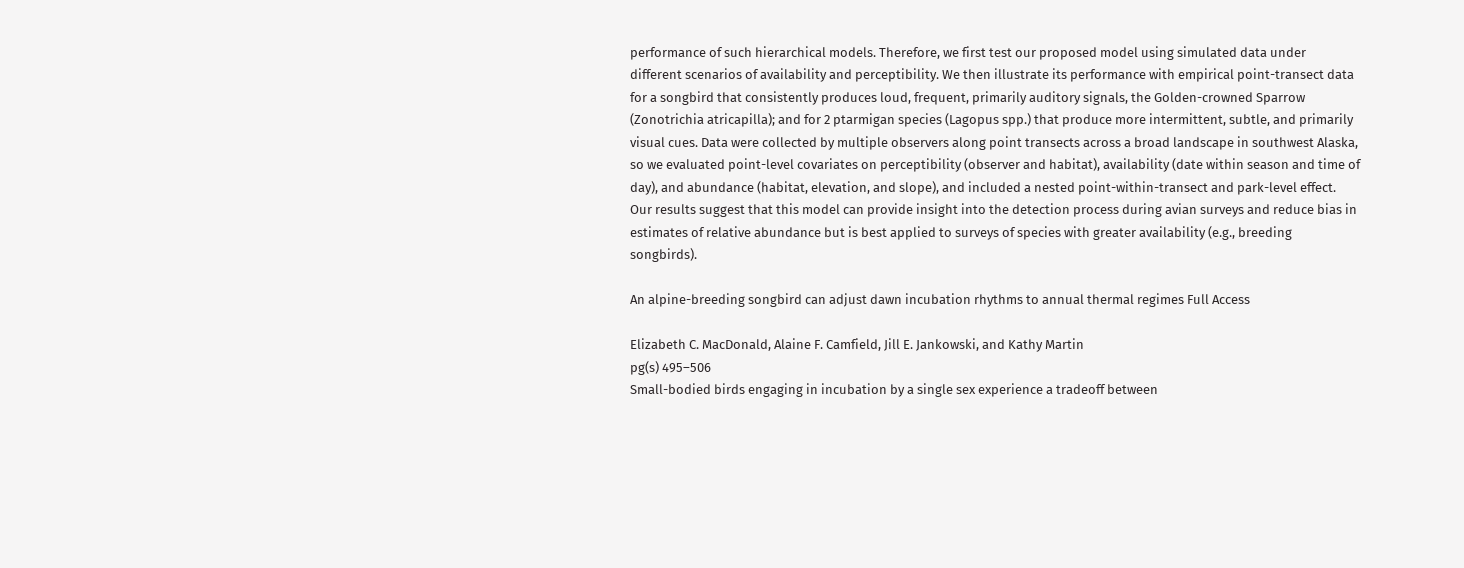performance of such hierarchical models. Therefore, we first test our proposed model using simulated data under different scenarios of availability and perceptibility. We then illustrate its performance with empirical point-transect data for a songbird that consistently produces loud, frequent, primarily auditory signals, the Golden-crowned Sparrow (Zonotrichia atricapilla); and for 2 ptarmigan species (Lagopus spp.) that produce more intermittent, subtle, and primarily visual cues. Data were collected by multiple observers along point transects across a broad landscape in southwest Alaska, so we evaluated point-level covariates on perceptibility (observer and habitat), availability (date within season and time of day), and abundance (habitat, elevation, and slope), and included a nested point-within-transect and park-level effect. Our results suggest that this model can provide insight into the detection process during avian surveys and reduce bias in estimates of relative abundance but is best applied to surveys of species with greater availability (e.g., breeding songbirds).

An alpine-breeding songbird can adjust dawn incubation rhythms to annual thermal regimes Full Access

Elizabeth C. MacDonald, Alaine F. Camfield, Jill E. Jankowski, and Kathy Martin
pg(s) 495–506
Small-bodied birds engaging in incubation by a single sex experience a tradeoff between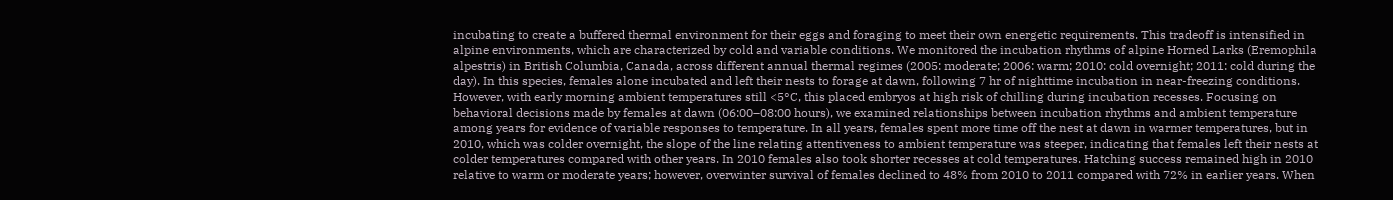incubating to create a buffered thermal environment for their eggs and foraging to meet their own energetic requirements. This tradeoff is intensified in alpine environments, which are characterized by cold and variable conditions. We monitored the incubation rhythms of alpine Horned Larks (Eremophila alpestris) in British Columbia, Canada, across different annual thermal regimes (2005: moderate; 2006: warm; 2010: cold overnight; 2011: cold during the day). In this species, females alone incubated and left their nests to forage at dawn, following 7 hr of nighttime incubation in near-freezing conditions. However, with early morning ambient temperatures still <5°C, this placed embryos at high risk of chilling during incubation recesses. Focusing on behavioral decisions made by females at dawn (06:00–08:00 hours), we examined relationships between incubation rhythms and ambient temperature among years for evidence of variable responses to temperature. In all years, females spent more time off the nest at dawn in warmer temperatures, but in 2010, which was colder overnight, the slope of the line relating attentiveness to ambient temperature was steeper, indicating that females left their nests at colder temperatures compared with other years. In 2010 females also took shorter recesses at cold temperatures. Hatching success remained high in 2010 relative to warm or moderate years; however, overwinter survival of females declined to 48% from 2010 to 2011 compared with 72% in earlier years. When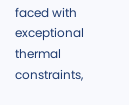faced with exceptional thermal constraints,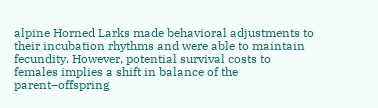alpine Horned Larks made behavioral adjustments to their incubation rhythms and were able to maintain fecundity. However, potential survival costs to females implies a shift in balance of the parent–offspring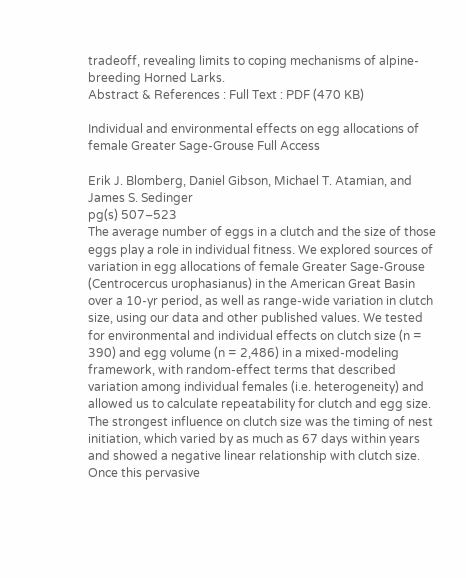tradeoff, revealing limits to coping mechanisms of alpine-breeding Horned Larks.
Abstract & References : Full Text : PDF (470 KB)

Individual and environmental effects on egg allocations of female Greater Sage-Grouse Full Access

Erik J. Blomberg, Daniel Gibson, Michael T. Atamian, and James S. Sedinger
pg(s) 507–523
The average number of eggs in a clutch and the size of those eggs play a role in individual fitness. We explored sources of variation in egg allocations of female Greater Sage-Grouse (Centrocercus urophasianus) in the American Great Basin over a 10-yr period, as well as range-wide variation in clutch size, using our data and other published values. We tested for environmental and individual effects on clutch size (n = 390) and egg volume (n = 2,486) in a mixed-modeling framework, with random-effect terms that described variation among individual females (i.e. heterogeneity) and allowed us to calculate repeatability for clutch and egg size. The strongest influence on clutch size was the timing of nest initiation, which varied by as much as 67 days within years and showed a negative linear relationship with clutch size. Once this pervasive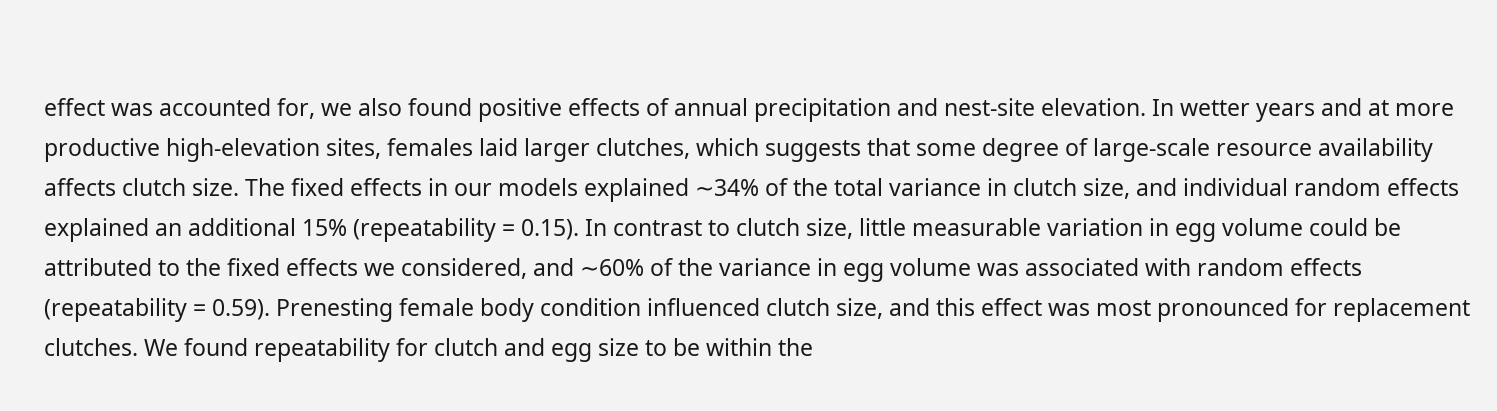effect was accounted for, we also found positive effects of annual precipitation and nest-site elevation. In wetter years and at more productive high-elevation sites, females laid larger clutches, which suggests that some degree of large-scale resource availability affects clutch size. The fixed effects in our models explained ∼34% of the total variance in clutch size, and individual random effects explained an additional 15% (repeatability = 0.15). In contrast to clutch size, little measurable variation in egg volume could be attributed to the fixed effects we considered, and ∼60% of the variance in egg volume was associated with random effects (repeatability = 0.59). Prenesting female body condition influenced clutch size, and this effect was most pronounced for replacement clutches. We found repeatability for clutch and egg size to be within the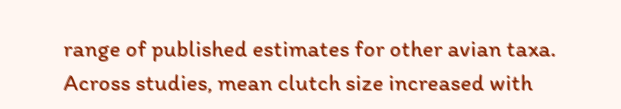range of published estimates for other avian taxa. Across studies, mean clutch size increased with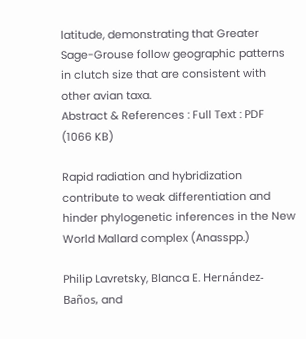latitude, demonstrating that Greater Sage-Grouse follow geographic patterns in clutch size that are consistent with other avian taxa.
Abstract & References : Full Text : PDF (1066 KB)

Rapid radiation and hybridization contribute to weak differentiation and hinder phylogenetic inferences in the New World Mallard complex (Anasspp.)

Philip Lavretsky, Blanca E. Hernández-Baños, and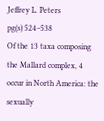Jeffrey L. Peters
pg(s) 524–538
Of the 13 taxa composing the Mallard complex, 4 occur in North America: the sexually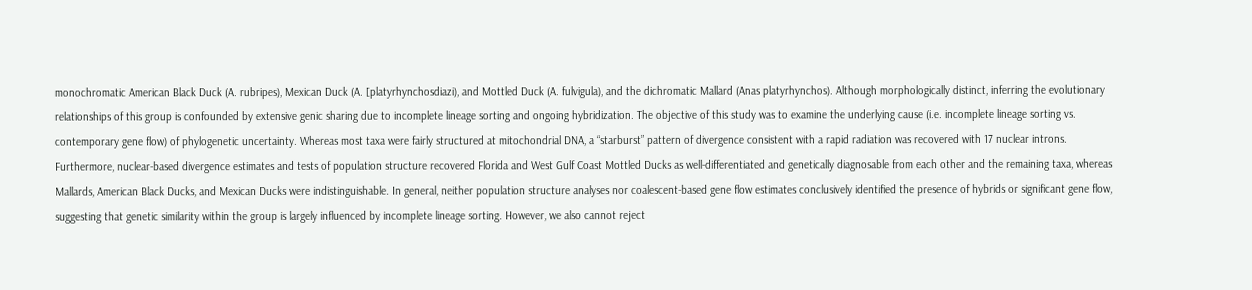monochromatic American Black Duck (A. rubripes), Mexican Duck (A. [platyrhynchosdiazi), and Mottled Duck (A. fulvigula), and the dichromatic Mallard (Anas platyrhynchos). Although morphologically distinct, inferring the evolutionary relationships of this group is confounded by extensive genic sharing due to incomplete lineage sorting and ongoing hybridization. The objective of this study was to examine the underlying cause (i.e. incomplete lineage sorting vs. contemporary gene flow) of phylogenetic uncertainty. Whereas most taxa were fairly structured at mitochondrial DNA, a “starburst” pattern of divergence consistent with a rapid radiation was recovered with 17 nuclear introns. Furthermore, nuclear-based divergence estimates and tests of population structure recovered Florida and West Gulf Coast Mottled Ducks as well-differentiated and genetically diagnosable from each other and the remaining taxa, whereas Mallards, American Black Ducks, and Mexican Ducks were indistinguishable. In general, neither population structure analyses nor coalescent-based gene flow estimates conclusively identified the presence of hybrids or significant gene flow, suggesting that genetic similarity within the group is largely influenced by incomplete lineage sorting. However, we also cannot reject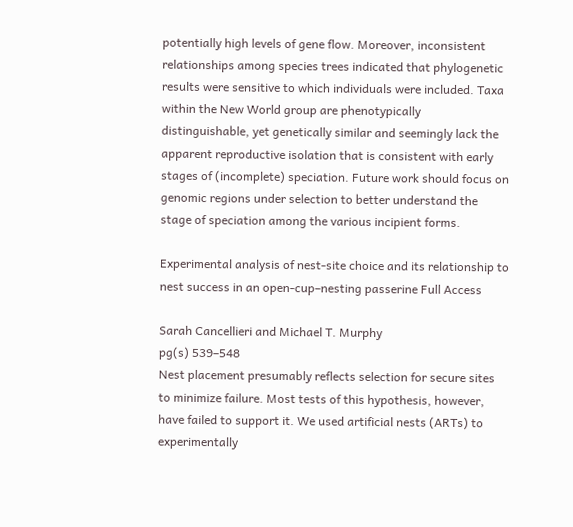potentially high levels of gene flow. Moreover, inconsistent relationships among species trees indicated that phylogenetic results were sensitive to which individuals were included. Taxa within the New World group are phenotypically distinguishable, yet genetically similar and seemingly lack the apparent reproductive isolation that is consistent with early stages of (incomplete) speciation. Future work should focus on genomic regions under selection to better understand the stage of speciation among the various incipient forms.

Experimental analysis of nest-site choice and its relationship to nest success in an open-cup–nesting passerine Full Access

Sarah Cancellieri and Michael T. Murphy
pg(s) 539–548
Nest placement presumably reflects selection for secure sites to minimize failure. Most tests of this hypothesis, however, have failed to support it. We used artificial nests (ARTs) to experimentally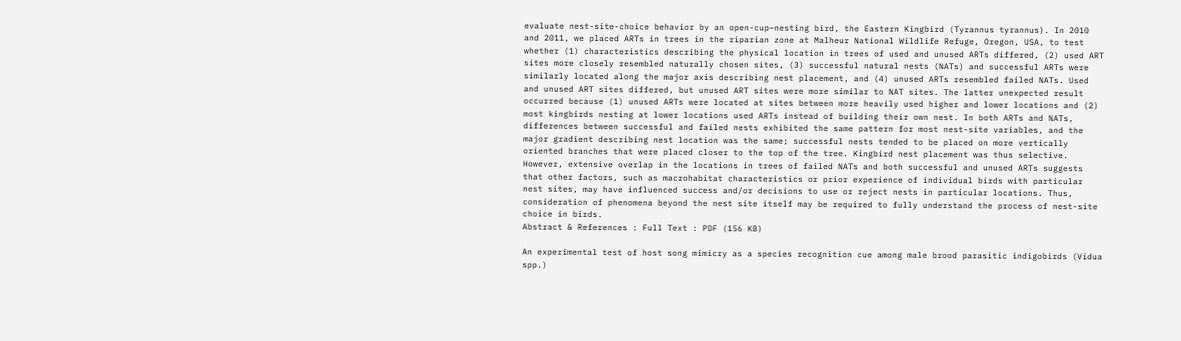evaluate nest-site-choice behavior by an open-cup–nesting bird, the Eastern Kingbird (Tyrannus tyrannus). In 2010 and 2011, we placed ARTs in trees in the riparian zone at Malheur National Wildlife Refuge, Oregon, USA, to test whether (1) characteristics describing the physical location in trees of used and unused ARTs differed, (2) used ART sites more closely resembled naturally chosen sites, (3) successful natural nests (NATs) and successful ARTs were similarly located along the major axis describing nest placement, and (4) unused ARTs resembled failed NATs. Used and unused ART sites differed, but unused ART sites were more similar to NAT sites. The latter unexpected result occurred because (1) unused ARTs were located at sites between more heavily used higher and lower locations and (2) most kingbirds nesting at lower locations used ARTs instead of building their own nest. In both ARTs and NATs, differences between successful and failed nests exhibited the same pattern for most nest-site variables, and the major gradient describing nest location was the same; successful nests tended to be placed on more vertically oriented branches that were placed closer to the top of the tree. Kingbird nest placement was thus selective. However, extensive overlap in the locations in trees of failed NATs and both successful and unused ARTs suggests that other factors, such as macrohabitat characteristics or prior experience of individual birds with particular nest sites, may have influenced success and/or decisions to use or reject nests in particular locations. Thus, consideration of phenomena beyond the nest site itself may be required to fully understand the process of nest-site choice in birds.
Abstract & References : Full Text : PDF (156 KB)

An experimental test of host song mimicry as a species recognition cue among male brood parasitic indigobirds (Vidua spp.)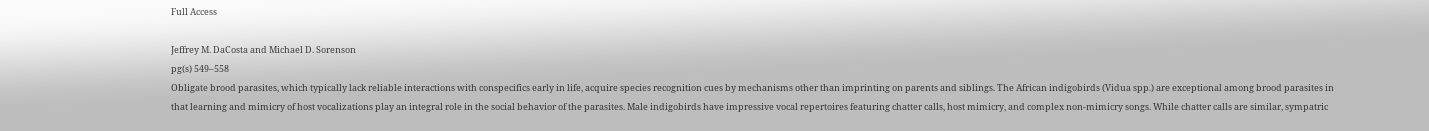Full Access

Jeffrey M. DaCosta and Michael D. Sorenson
pg(s) 549–558
Obligate brood parasites, which typically lack reliable interactions with conspecifics early in life, acquire species recognition cues by mechanisms other than imprinting on parents and siblings. The African indigobirds (Vidua spp.) are exceptional among brood parasites in that learning and mimicry of host vocalizations play an integral role in the social behavior of the parasites. Male indigobirds have impressive vocal repertoires featuring chatter calls, host mimicry, and complex non-mimicry songs. While chatter calls are similar, sympatric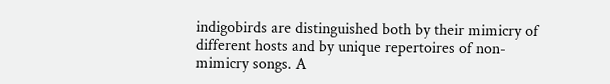indigobirds are distinguished both by their mimicry of different hosts and by unique repertoires of non-mimicry songs. A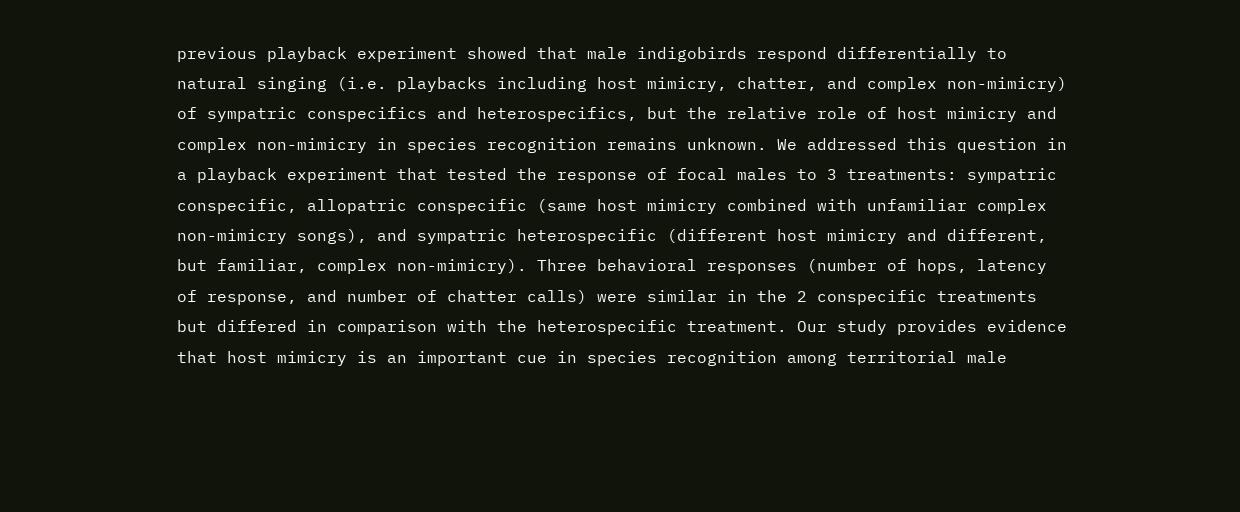previous playback experiment showed that male indigobirds respond differentially to natural singing (i.e. playbacks including host mimicry, chatter, and complex non-mimicry) of sympatric conspecifics and heterospecifics, but the relative role of host mimicry and complex non-mimicry in species recognition remains unknown. We addressed this question in a playback experiment that tested the response of focal males to 3 treatments: sympatric conspecific, allopatric conspecific (same host mimicry combined with unfamiliar complex non-mimicry songs), and sympatric heterospecific (different host mimicry and different, but familiar, complex non-mimicry). Three behavioral responses (number of hops, latency of response, and number of chatter calls) were similar in the 2 conspecific treatments but differed in comparison with the heterospecific treatment. Our study provides evidence that host mimicry is an important cue in species recognition among territorial male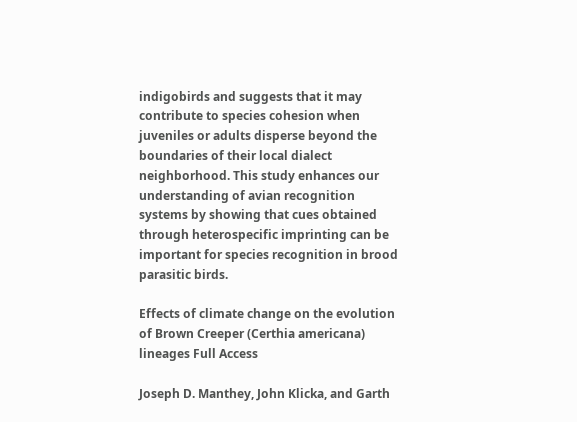indigobirds and suggests that it may contribute to species cohesion when juveniles or adults disperse beyond the boundaries of their local dialect neighborhood. This study enhances our understanding of avian recognition systems by showing that cues obtained through heterospecific imprinting can be important for species recognition in brood parasitic birds.

Effects of climate change on the evolution of Brown Creeper (Certhia americana) lineages Full Access

Joseph D. Manthey, John Klicka, and Garth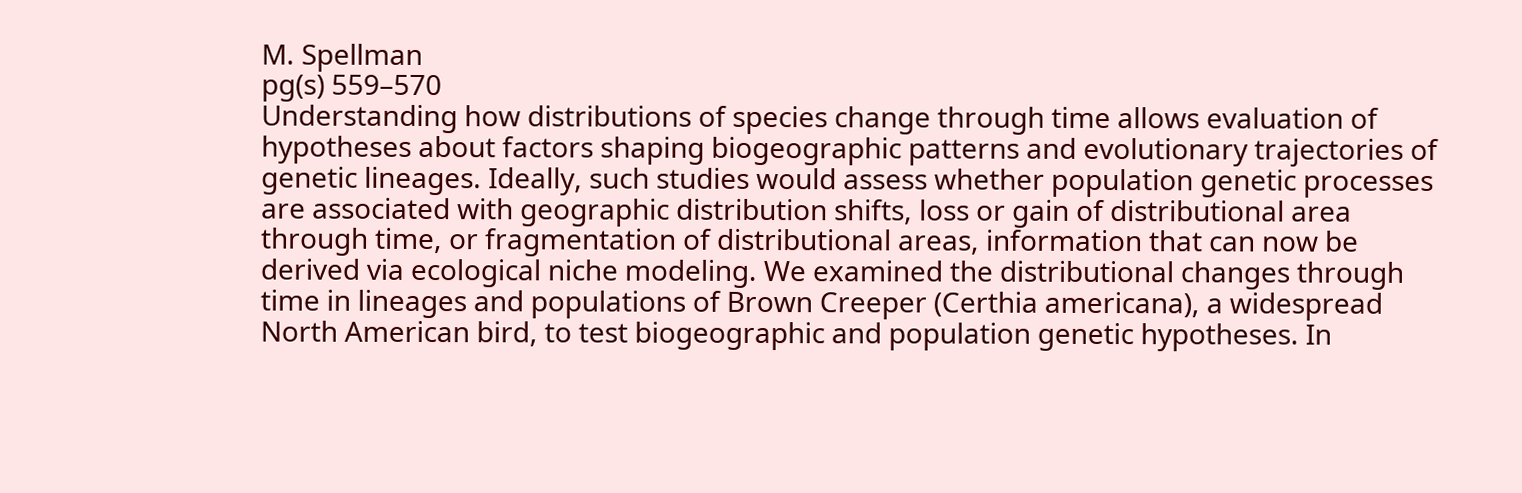M. Spellman
pg(s) 559–570
Understanding how distributions of species change through time allows evaluation of hypotheses about factors shaping biogeographic patterns and evolutionary trajectories of genetic lineages. Ideally, such studies would assess whether population genetic processes are associated with geographic distribution shifts, loss or gain of distributional area through time, or fragmentation of distributional areas, information that can now be derived via ecological niche modeling. We examined the distributional changes through time in lineages and populations of Brown Creeper (Certhia americana), a widespread North American bird, to test biogeographic and population genetic hypotheses. In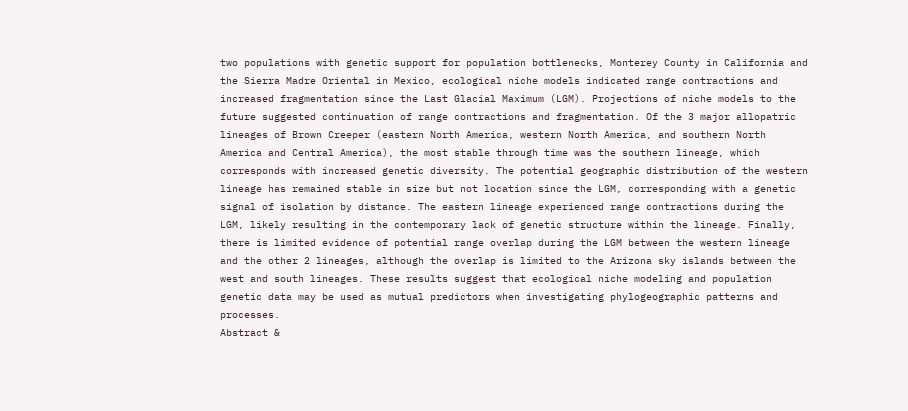two populations with genetic support for population bottlenecks, Monterey County in California and the Sierra Madre Oriental in Mexico, ecological niche models indicated range contractions and increased fragmentation since the Last Glacial Maximum (LGM). Projections of niche models to the future suggested continuation of range contractions and fragmentation. Of the 3 major allopatric lineages of Brown Creeper (eastern North America, western North America, and southern North America and Central America), the most stable through time was the southern lineage, which corresponds with increased genetic diversity. The potential geographic distribution of the western lineage has remained stable in size but not location since the LGM, corresponding with a genetic signal of isolation by distance. The eastern lineage experienced range contractions during the LGM, likely resulting in the contemporary lack of genetic structure within the lineage. Finally, there is limited evidence of potential range overlap during the LGM between the western lineage and the other 2 lineages, although the overlap is limited to the Arizona sky islands between the west and south lineages. These results suggest that ecological niche modeling and population genetic data may be used as mutual predictors when investigating phylogeographic patterns and processes.
Abstract &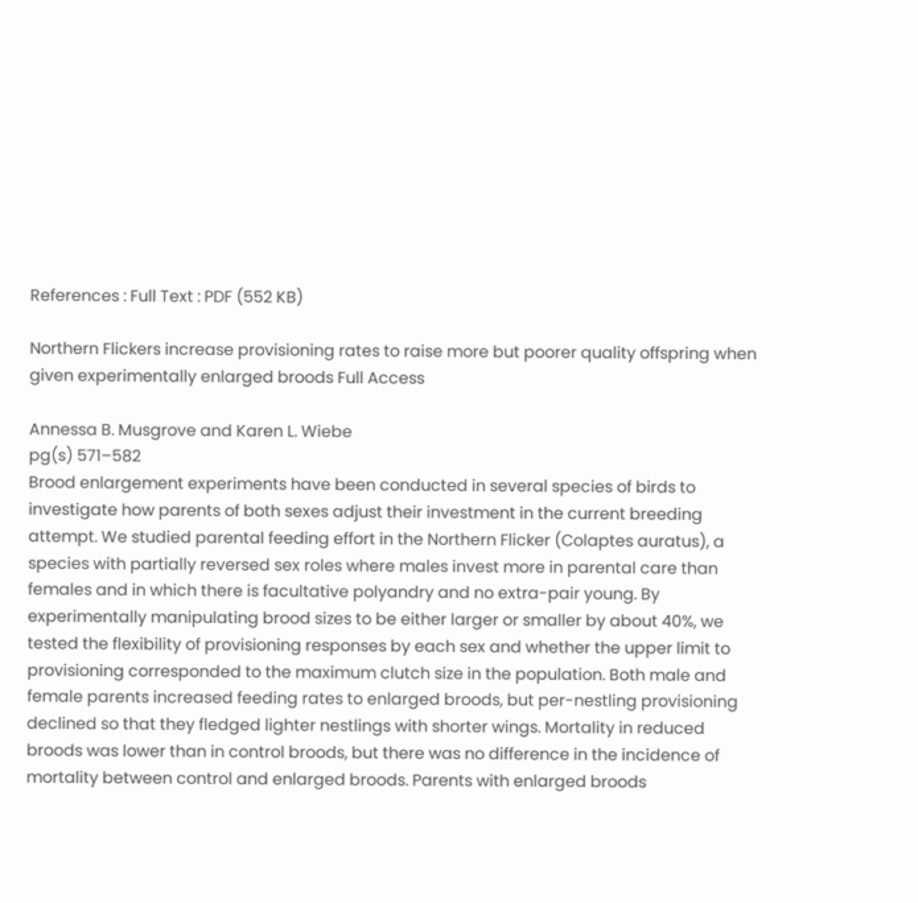References : Full Text : PDF (552 KB)

Northern Flickers increase provisioning rates to raise more but poorer quality offspring when given experimentally enlarged broods Full Access

Annessa B. Musgrove and Karen L. Wiebe
pg(s) 571–582
Brood enlargement experiments have been conducted in several species of birds to investigate how parents of both sexes adjust their investment in the current breeding attempt. We studied parental feeding effort in the Northern Flicker (Colaptes auratus), a species with partially reversed sex roles where males invest more in parental care than females and in which there is facultative polyandry and no extra-pair young. By experimentally manipulating brood sizes to be either larger or smaller by about 40%, we tested the flexibility of provisioning responses by each sex and whether the upper limit to provisioning corresponded to the maximum clutch size in the population. Both male and female parents increased feeding rates to enlarged broods, but per-nestling provisioning declined so that they fledged lighter nestlings with shorter wings. Mortality in reduced broods was lower than in control broods, but there was no difference in the incidence of mortality between control and enlarged broods. Parents with enlarged broods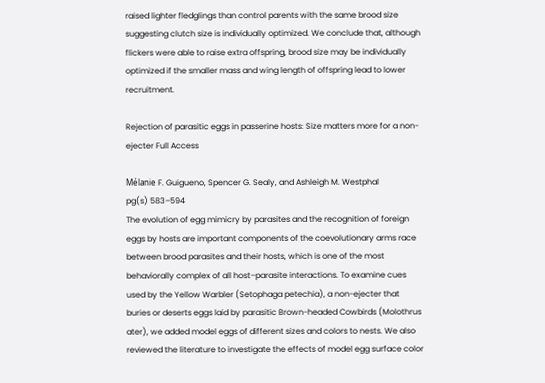raised lighter fledglings than control parents with the same brood size suggesting clutch size is individually optimized. We conclude that, although flickers were able to raise extra offspring, brood size may be individually optimized if the smaller mass and wing length of offspring lead to lower recruitment.

Rejection of parasitic eggs in passerine hosts: Size matters more for a non-ejecter Full Access

Mélanie F. Guigueno, Spencer G. Sealy, and Ashleigh M. Westphal
pg(s) 583–594
The evolution of egg mimicry by parasites and the recognition of foreign eggs by hosts are important components of the coevolutionary arms race between brood parasites and their hosts, which is one of the most behaviorally complex of all host–parasite interactions. To examine cues used by the Yellow Warbler (Setophaga petechia), a non-ejecter that buries or deserts eggs laid by parasitic Brown-headed Cowbirds (Molothrus ater), we added model eggs of different sizes and colors to nests. We also reviewed the literature to investigate the effects of model egg surface color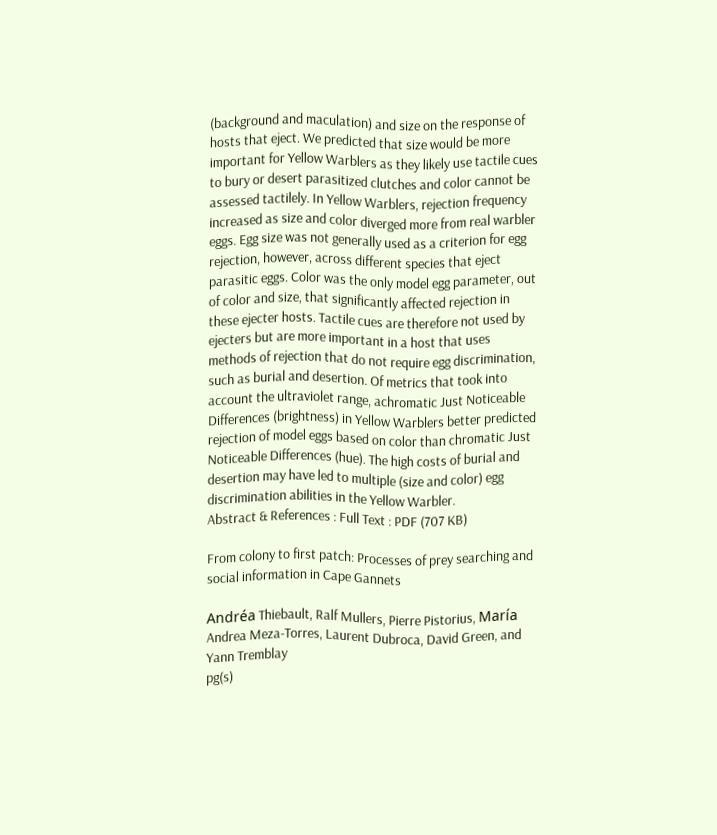(background and maculation) and size on the response of hosts that eject. We predicted that size would be more important for Yellow Warblers as they likely use tactile cues to bury or desert parasitized clutches and color cannot be assessed tactilely. In Yellow Warblers, rejection frequency increased as size and color diverged more from real warbler eggs. Egg size was not generally used as a criterion for egg rejection, however, across different species that eject parasitic eggs. Color was the only model egg parameter, out of color and size, that significantly affected rejection in these ejecter hosts. Tactile cues are therefore not used by ejecters but are more important in a host that uses methods of rejection that do not require egg discrimination, such as burial and desertion. Of metrics that took into account the ultraviolet range, achromatic Just Noticeable Differences (brightness) in Yellow Warblers better predicted rejection of model eggs based on color than chromatic Just Noticeable Differences (hue). The high costs of burial and desertion may have led to multiple (size and color) egg discrimination abilities in the Yellow Warbler.
Abstract & References : Full Text : PDF (707 KB)

From colony to first patch: Processes of prey searching and social information in Cape Gannets

Andréa Thiebault, Ralf Mullers, Pierre Pistorius, María Andrea Meza-Torres, Laurent Dubroca, David Green, and Yann Tremblay
pg(s)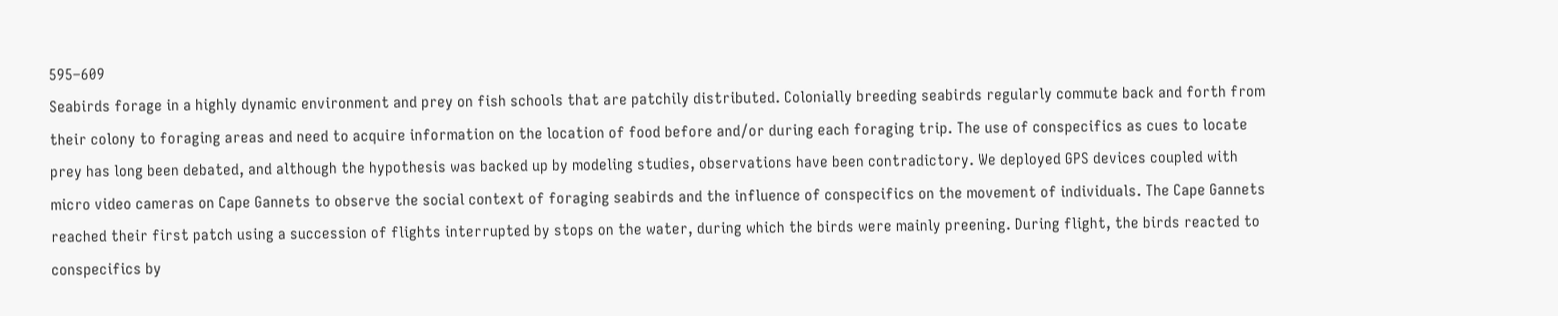595–609
Seabirds forage in a highly dynamic environment and prey on fish schools that are patchily distributed. Colonially breeding seabirds regularly commute back and forth from their colony to foraging areas and need to acquire information on the location of food before and/or during each foraging trip. The use of conspecifics as cues to locate prey has long been debated, and although the hypothesis was backed up by modeling studies, observations have been contradictory. We deployed GPS devices coupled with micro video cameras on Cape Gannets to observe the social context of foraging seabirds and the influence of conspecifics on the movement of individuals. The Cape Gannets reached their first patch using a succession of flights interrupted by stops on the water, during which the birds were mainly preening. During flight, the birds reacted to conspecifics by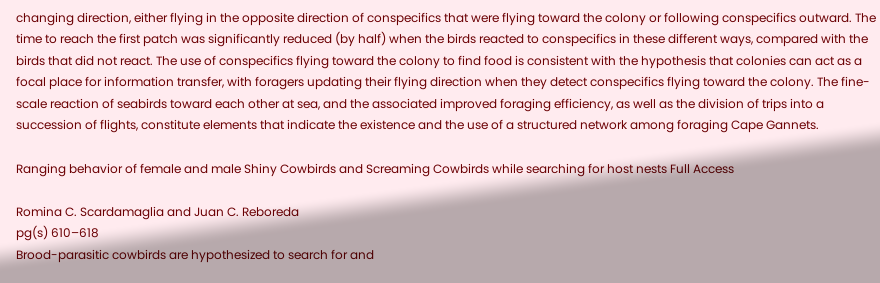changing direction, either flying in the opposite direction of conspecifics that were flying toward the colony or following conspecifics outward. The time to reach the first patch was significantly reduced (by half) when the birds reacted to conspecifics in these different ways, compared with the birds that did not react. The use of conspecifics flying toward the colony to find food is consistent with the hypothesis that colonies can act as a focal place for information transfer, with foragers updating their flying direction when they detect conspecifics flying toward the colony. The fine-scale reaction of seabirds toward each other at sea, and the associated improved foraging efficiency, as well as the division of trips into a succession of flights, constitute elements that indicate the existence and the use of a structured network among foraging Cape Gannets.

Ranging behavior of female and male Shiny Cowbirds and Screaming Cowbirds while searching for host nests Full Access

Romina C. Scardamaglia and Juan C. Reboreda
pg(s) 610–618
Brood-parasitic cowbirds are hypothesized to search for and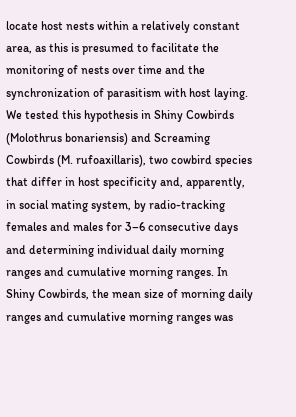locate host nests within a relatively constant area, as this is presumed to facilitate the monitoring of nests over time and the synchronization of parasitism with host laying. We tested this hypothesis in Shiny Cowbirds (Molothrus bonariensis) and Screaming Cowbirds (M. rufoaxillaris), two cowbird species that differ in host specificity and, apparently, in social mating system, by radio-tracking females and males for 3–6 consecutive days and determining individual daily morning ranges and cumulative morning ranges. In Shiny Cowbirds, the mean size of morning daily ranges and cumulative morning ranges was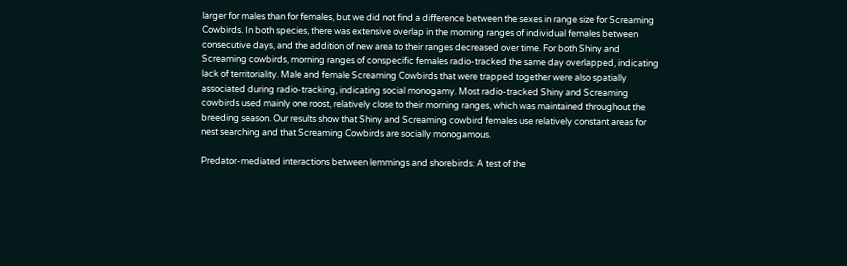larger for males than for females, but we did not find a difference between the sexes in range size for Screaming Cowbirds. In both species, there was extensive overlap in the morning ranges of individual females between consecutive days, and the addition of new area to their ranges decreased over time. For both Shiny and Screaming cowbirds, morning ranges of conspecific females radio-tracked the same day overlapped, indicating lack of territoriality. Male and female Screaming Cowbirds that were trapped together were also spatially associated during radio-tracking, indicating social monogamy. Most radio-tracked Shiny and Screaming cowbirds used mainly one roost, relatively close to their morning ranges, which was maintained throughout the breeding season. Our results show that Shiny and Screaming cowbird females use relatively constant areas for nest searching and that Screaming Cowbirds are socially monogamous.

Predator-mediated interactions between lemmings and shorebirds: A test of the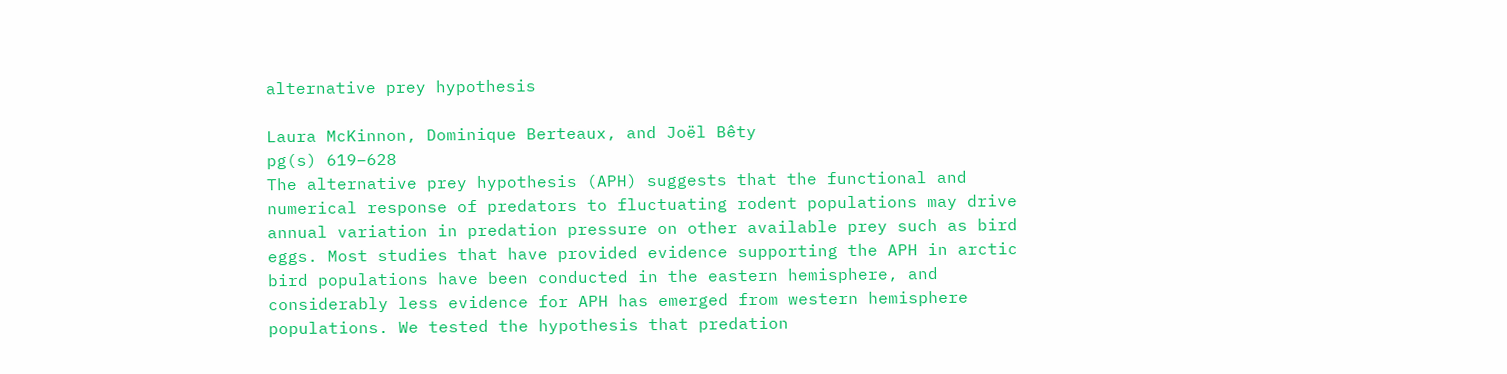alternative prey hypothesis

Laura McKinnon, Dominique Berteaux, and Joël Bêty
pg(s) 619–628
The alternative prey hypothesis (APH) suggests that the functional and numerical response of predators to fluctuating rodent populations may drive annual variation in predation pressure on other available prey such as bird eggs. Most studies that have provided evidence supporting the APH in arctic bird populations have been conducted in the eastern hemisphere, and considerably less evidence for APH has emerged from western hemisphere populations. We tested the hypothesis that predation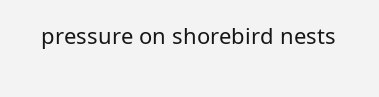pressure on shorebird nests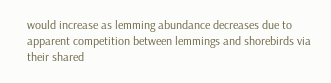would increase as lemming abundance decreases due to apparent competition between lemmings and shorebirds via their shared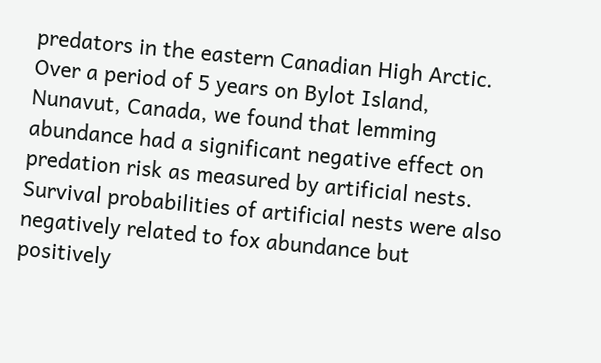predators in the eastern Canadian High Arctic. Over a period of 5 years on Bylot Island, Nunavut, Canada, we found that lemming abundance had a significant negative effect on predation risk as measured by artificial nests. Survival probabilities of artificial nests were also negatively related to fox abundance but positively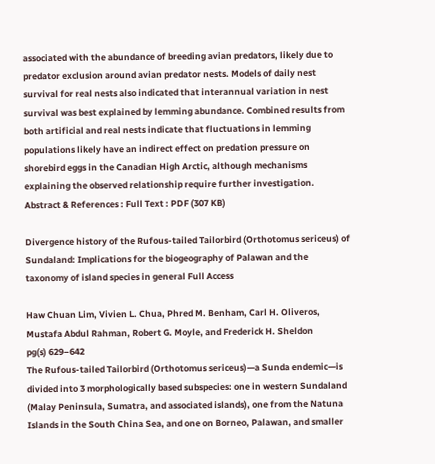associated with the abundance of breeding avian predators, likely due to predator exclusion around avian predator nests. Models of daily nest survival for real nests also indicated that interannual variation in nest survival was best explained by lemming abundance. Combined results from both artificial and real nests indicate that fluctuations in lemming populations likely have an indirect effect on predation pressure on shorebird eggs in the Canadian High Arctic, although mechanisms explaining the observed relationship require further investigation.
Abstract & References : Full Text : PDF (307 KB)

Divergence history of the Rufous-tailed Tailorbird (Orthotomus sericeus) of Sundaland: Implications for the biogeography of Palawan and the taxonomy of island species in general Full Access

Haw Chuan Lim, Vivien L. Chua, Phred M. Benham, Carl H. Oliveros, Mustafa Abdul Rahman, Robert G. Moyle, and Frederick H. Sheldon
pg(s) 629–642
The Rufous-tailed Tailorbird (Orthotomus sericeus)—a Sunda endemic—is divided into 3 morphologically based subspecies: one in western Sundaland (Malay Peninsula, Sumatra, and associated islands), one from the Natuna Islands in the South China Sea, and one on Borneo, Palawan, and smaller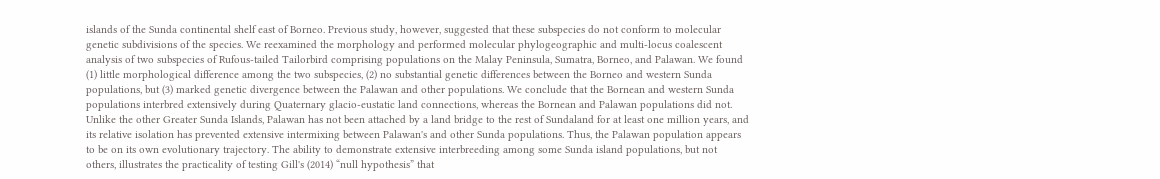islands of the Sunda continental shelf east of Borneo. Previous study, however, suggested that these subspecies do not conform to molecular genetic subdivisions of the species. We reexamined the morphology and performed molecular phylogeographic and multi-locus coalescent analysis of two subspecies of Rufous-tailed Tailorbird comprising populations on the Malay Peninsula, Sumatra, Borneo, and Palawan. We found (1) little morphological difference among the two subspecies, (2) no substantial genetic differences between the Borneo and western Sunda populations, but (3) marked genetic divergence between the Palawan and other populations. We conclude that the Bornean and western Sunda populations interbred extensively during Quaternary glacio-eustatic land connections, whereas the Bornean and Palawan populations did not. Unlike the other Greater Sunda Islands, Palawan has not been attached by a land bridge to the rest of Sundaland for at least one million years, and its relative isolation has prevented extensive intermixing between Palawan's and other Sunda populations. Thus, the Palawan population appears to be on its own evolutionary trajectory. The ability to demonstrate extensive interbreeding among some Sunda island populations, but not others, illustrates the practicality of testing Gill's (2014) “null hypothesis” that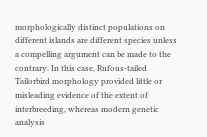morphologically distinct populations on different islands are different species unless a compelling argument can be made to the contrary. In this case, Rufous-tailed Tailorbird morphology provided little or misleading evidence of the extent of interbreeding, whereas modern genetic analysis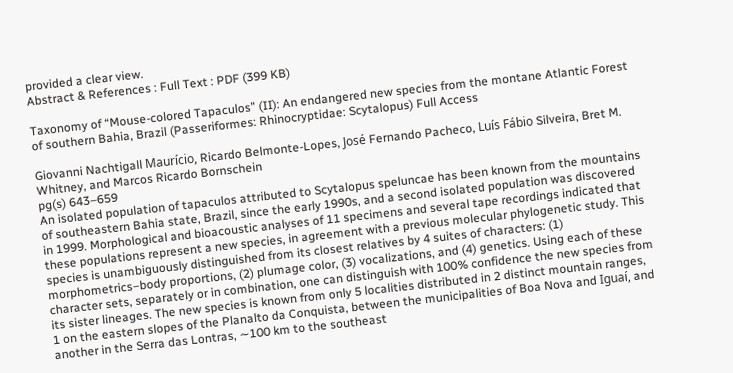provided a clear view.
Abstract & References : Full Text : PDF (399 KB)

Taxonomy of “Mouse-colored Tapaculos” (II): An endangered new species from the montane Atlantic Forest of southern Bahia, Brazil (Passeriformes: Rhinocryptidae: Scytalopus) Full Access

Giovanni Nachtigall Maurício, Ricardo Belmonte-Lopes, José Fernando Pacheco, Luís Fábio Silveira, Bret M. Whitney, and Marcos Ricardo Bornschein
pg(s) 643–659
An isolated population of tapaculos attributed to Scytalopus speluncae has been known from the mountains of southeastern Bahia state, Brazil, since the early 1990s, and a second isolated population was discovered in 1999. Morphological and bioacoustic analyses of 11 specimens and several tape recordings indicated that these populations represent a new species, in agreement with a previous molecular phylogenetic study. This species is unambiguously distinguished from its closest relatives by 4 suites of characters: (1) morphometrics–body proportions, (2) plumage color, (3) vocalizations, and (4) genetics. Using each of these character sets, separately or in combination, one can distinguish with 100% confidence the new species from its sister lineages. The new species is known from only 5 localities distributed in 2 distinct mountain ranges, 1 on the eastern slopes of the Planalto da Conquista, between the municipalities of Boa Nova and Iguaí, and another in the Serra das Lontras, ∼100 km to the southeast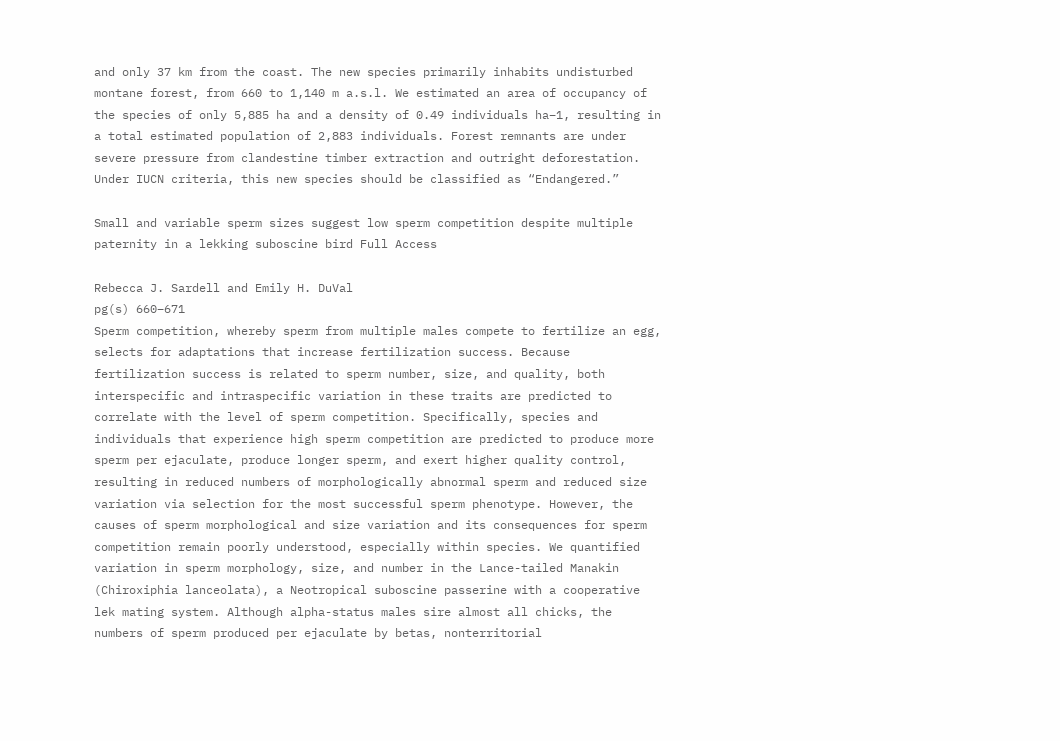and only 37 km from the coast. The new species primarily inhabits undisturbed montane forest, from 660 to 1,140 m a.s.l. We estimated an area of occupancy of the species of only 5,885 ha and a density of 0.49 individuals ha−1, resulting in a total estimated population of 2,883 individuals. Forest remnants are under severe pressure from clandestine timber extraction and outright deforestation. Under IUCN criteria, this new species should be classified as “Endangered.”

Small and variable sperm sizes suggest low sperm competition despite multiple paternity in a lekking suboscine bird Full Access

Rebecca J. Sardell and Emily H. DuVal
pg(s) 660–671
Sperm competition, whereby sperm from multiple males compete to fertilize an egg, selects for adaptations that increase fertilization success. Because fertilization success is related to sperm number, size, and quality, both interspecific and intraspecific variation in these traits are predicted to correlate with the level of sperm competition. Specifically, species and individuals that experience high sperm competition are predicted to produce more sperm per ejaculate, produce longer sperm, and exert higher quality control, resulting in reduced numbers of morphologically abnormal sperm and reduced size variation via selection for the most successful sperm phenotype. However, the causes of sperm morphological and size variation and its consequences for sperm competition remain poorly understood, especially within species. We quantified variation in sperm morphology, size, and number in the Lance-tailed Manakin (Chiroxiphia lanceolata), a Neotropical suboscine passerine with a cooperative lek mating system. Although alpha-status males sire almost all chicks, the numbers of sperm produced per ejaculate by betas, nonterritorial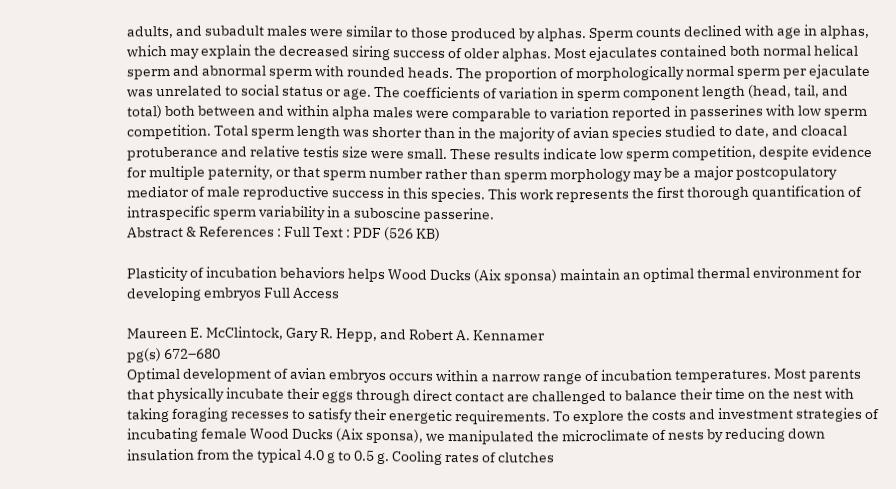adults, and subadult males were similar to those produced by alphas. Sperm counts declined with age in alphas, which may explain the decreased siring success of older alphas. Most ejaculates contained both normal helical sperm and abnormal sperm with rounded heads. The proportion of morphologically normal sperm per ejaculate was unrelated to social status or age. The coefficients of variation in sperm component length (head, tail, and total) both between and within alpha males were comparable to variation reported in passerines with low sperm competition. Total sperm length was shorter than in the majority of avian species studied to date, and cloacal protuberance and relative testis size were small. These results indicate low sperm competition, despite evidence for multiple paternity, or that sperm number rather than sperm morphology may be a major postcopulatory mediator of male reproductive success in this species. This work represents the first thorough quantification of intraspecific sperm variability in a suboscine passerine.
Abstract & References : Full Text : PDF (526 KB)

Plasticity of incubation behaviors helps Wood Ducks (Aix sponsa) maintain an optimal thermal environment for developing embryos Full Access

Maureen E. McClintock, Gary R. Hepp, and Robert A. Kennamer
pg(s) 672–680
Optimal development of avian embryos occurs within a narrow range of incubation temperatures. Most parents that physically incubate their eggs through direct contact are challenged to balance their time on the nest with taking foraging recesses to satisfy their energetic requirements. To explore the costs and investment strategies of incubating female Wood Ducks (Aix sponsa), we manipulated the microclimate of nests by reducing down insulation from the typical 4.0 g to 0.5 g. Cooling rates of clutches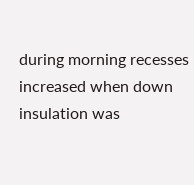during morning recesses increased when down insulation was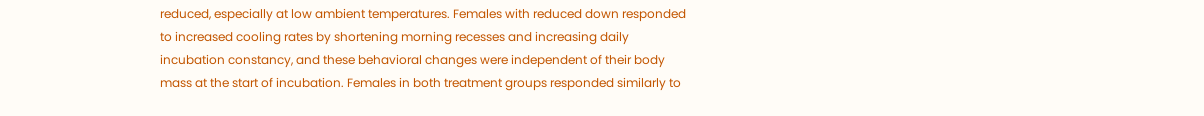reduced, especially at low ambient temperatures. Females with reduced down responded to increased cooling rates by shortening morning recesses and increasing daily incubation constancy, and these behavioral changes were independent of their body mass at the start of incubation. Females in both treatment groups responded similarly to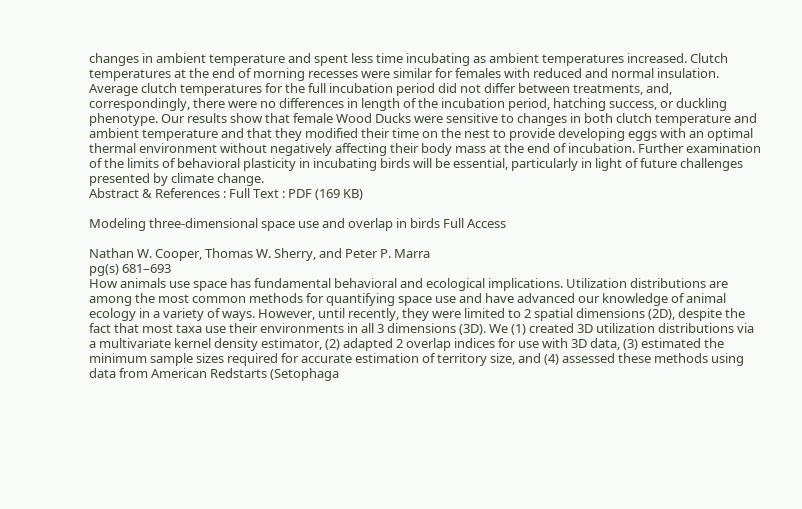changes in ambient temperature and spent less time incubating as ambient temperatures increased. Clutch temperatures at the end of morning recesses were similar for females with reduced and normal insulation. Average clutch temperatures for the full incubation period did not differ between treatments, and, correspondingly, there were no differences in length of the incubation period, hatching success, or duckling phenotype. Our results show that female Wood Ducks were sensitive to changes in both clutch temperature and ambient temperature and that they modified their time on the nest to provide developing eggs with an optimal thermal environment without negatively affecting their body mass at the end of incubation. Further examination of the limits of behavioral plasticity in incubating birds will be essential, particularly in light of future challenges presented by climate change.
Abstract & References : Full Text : PDF (169 KB)

Modeling three-dimensional space use and overlap in birds Full Access

Nathan W. Cooper, Thomas W. Sherry, and Peter P. Marra
pg(s) 681–693
How animals use space has fundamental behavioral and ecological implications. Utilization distributions are among the most common methods for quantifying space use and have advanced our knowledge of animal ecology in a variety of ways. However, until recently, they were limited to 2 spatial dimensions (2D), despite the fact that most taxa use their environments in all 3 dimensions (3D). We (1) created 3D utilization distributions via a multivariate kernel density estimator, (2) adapted 2 overlap indices for use with 3D data, (3) estimated the minimum sample sizes required for accurate estimation of territory size, and (4) assessed these methods using data from American Redstarts (Setophaga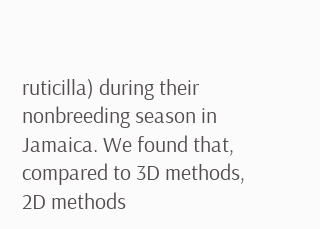ruticilla) during their nonbreeding season in Jamaica. We found that, compared to 3D methods, 2D methods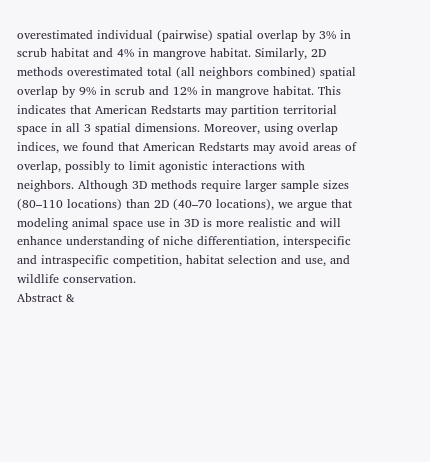overestimated individual (pairwise) spatial overlap by 3% in scrub habitat and 4% in mangrove habitat. Similarly, 2D methods overestimated total (all neighbors combined) spatial overlap by 9% in scrub and 12% in mangrove habitat. This indicates that American Redstarts may partition territorial space in all 3 spatial dimensions. Moreover, using overlap indices, we found that American Redstarts may avoid areas of overlap, possibly to limit agonistic interactions with neighbors. Although 3D methods require larger sample sizes (80–110 locations) than 2D (40–70 locations), we argue that modeling animal space use in 3D is more realistic and will enhance understanding of niche differentiation, interspecific and intraspecific competition, habitat selection and use, and wildlife conservation.
Abstract &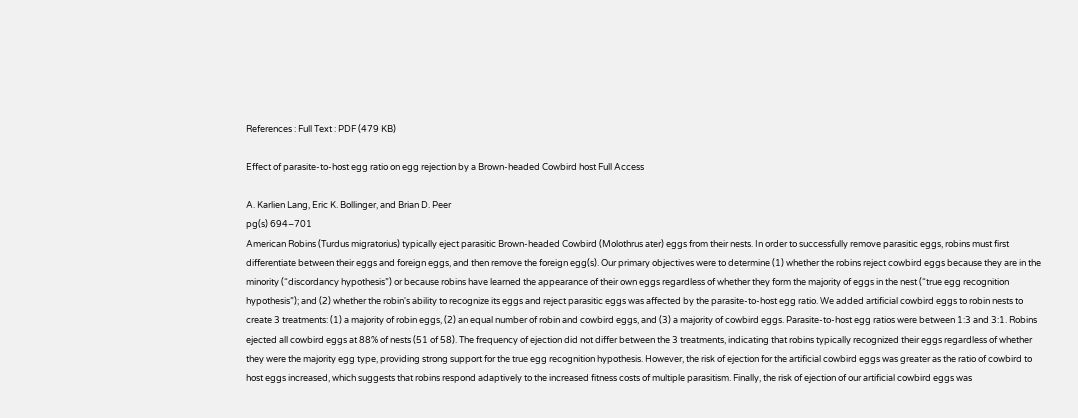References : Full Text : PDF (479 KB)

Effect of parasite-to-host egg ratio on egg rejection by a Brown-headed Cowbird host Full Access

A. Karlien Lang, Eric K. Bollinger, and Brian D. Peer
pg(s) 694–701
American Robins (Turdus migratorius) typically eject parasitic Brown-headed Cowbird (Molothrus ater) eggs from their nests. In order to successfully remove parasitic eggs, robins must first differentiate between their eggs and foreign eggs, and then remove the foreign egg(s). Our primary objectives were to determine (1) whether the robins reject cowbird eggs because they are in the minority (“discordancy hypothesis”) or because robins have learned the appearance of their own eggs regardless of whether they form the majority of eggs in the nest (“true egg recognition hypothesis”); and (2) whether the robin's ability to recognize its eggs and reject parasitic eggs was affected by the parasite-to-host egg ratio. We added artificial cowbird eggs to robin nests to create 3 treatments: (1) a majority of robin eggs, (2) an equal number of robin and cowbird eggs, and (3) a majority of cowbird eggs. Parasite-to-host egg ratios were between 1:3 and 3:1. Robins ejected all cowbird eggs at 88% of nests (51 of 58). The frequency of ejection did not differ between the 3 treatments, indicating that robins typically recognized their eggs regardless of whether they were the majority egg type, providing strong support for the true egg recognition hypothesis. However, the risk of ejection for the artificial cowbird eggs was greater as the ratio of cowbird to host eggs increased, which suggests that robins respond adaptively to the increased fitness costs of multiple parasitism. Finally, the risk of ejection of our artificial cowbird eggs was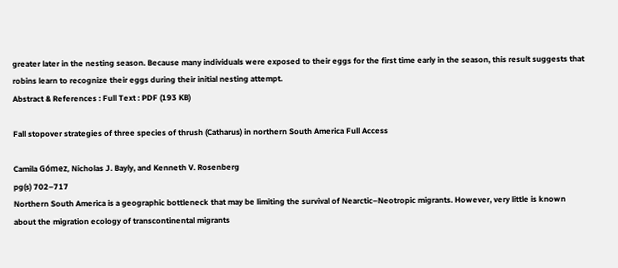greater later in the nesting season. Because many individuals were exposed to their eggs for the first time early in the season, this result suggests that robins learn to recognize their eggs during their initial nesting attempt.
Abstract & References : Full Text : PDF (193 KB)

Fall stopover strategies of three species of thrush (Catharus) in northern South America Full Access

Camila Gómez, Nicholas J. Bayly, and Kenneth V. Rosenberg
pg(s) 702–717
Northern South America is a geographic bottleneck that may be limiting the survival of Nearctic–Neotropic migrants. However, very little is known about the migration ecology of transcontinental migrants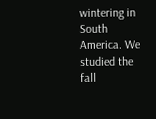wintering in South America. We studied the fall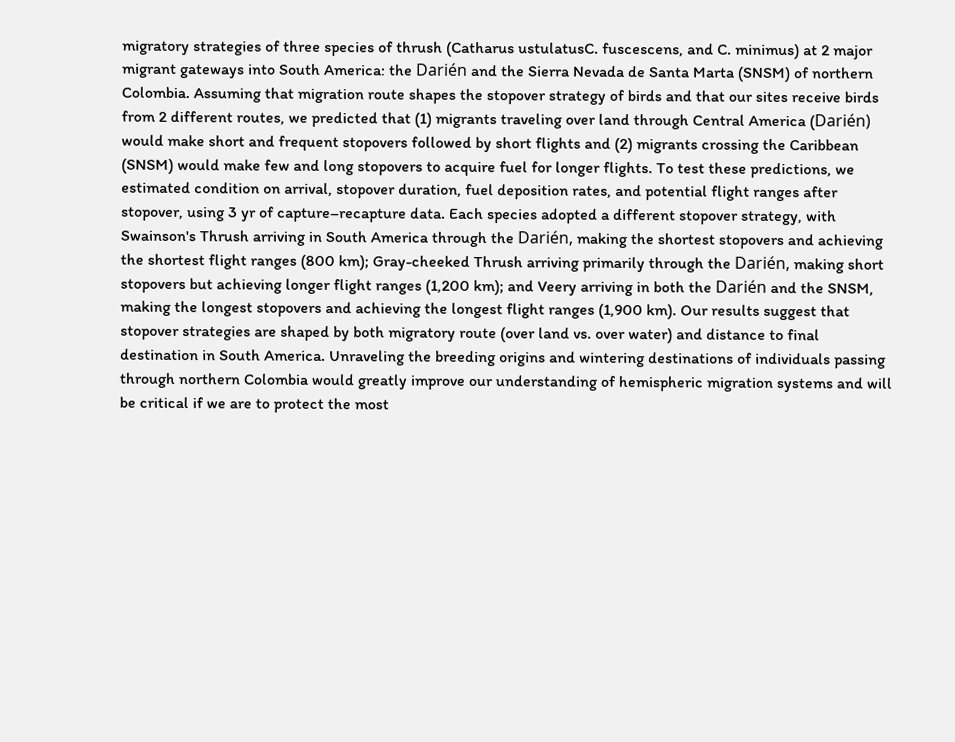migratory strategies of three species of thrush (Catharus ustulatusC. fuscescens, and C. minimus) at 2 major migrant gateways into South America: the Darién and the Sierra Nevada de Santa Marta (SNSM) of northern Colombia. Assuming that migration route shapes the stopover strategy of birds and that our sites receive birds from 2 different routes, we predicted that (1) migrants traveling over land through Central America (Darién) would make short and frequent stopovers followed by short flights and (2) migrants crossing the Caribbean (SNSM) would make few and long stopovers to acquire fuel for longer flights. To test these predictions, we estimated condition on arrival, stopover duration, fuel deposition rates, and potential flight ranges after stopover, using 3 yr of capture–recapture data. Each species adopted a different stopover strategy, with Swainson's Thrush arriving in South America through the Darién, making the shortest stopovers and achieving the shortest flight ranges (800 km); Gray-cheeked Thrush arriving primarily through the Darién, making short stopovers but achieving longer flight ranges (1,200 km); and Veery arriving in both the Darién and the SNSM, making the longest stopovers and achieving the longest flight ranges (1,900 km). Our results suggest that stopover strategies are shaped by both migratory route (over land vs. over water) and distance to final destination in South America. Unraveling the breeding origins and wintering destinations of individuals passing through northern Colombia would greatly improve our understanding of hemispheric migration systems and will be critical if we are to protect the most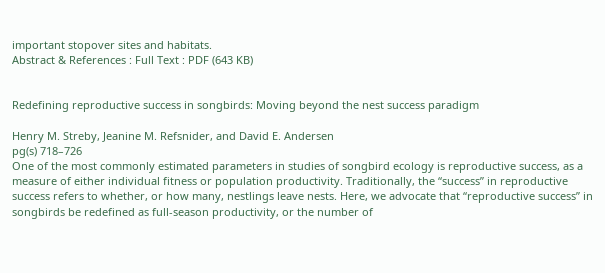important stopover sites and habitats.
Abstract & References : Full Text : PDF (643 KB)


Redefining reproductive success in songbirds: Moving beyond the nest success paradigm

Henry M. Streby, Jeanine M. Refsnider, and David E. Andersen
pg(s) 718–726
One of the most commonly estimated parameters in studies of songbird ecology is reproductive success, as a measure of either individual fitness or population productivity. Traditionally, the “success” in reproductive success refers to whether, or how many, nestlings leave nests. Here, we advocate that “reproductive success” in songbirds be redefined as full-season productivity, or the number of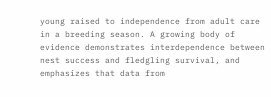young raised to independence from adult care in a breeding season. A growing body of evidence demonstrates interdependence between nest success and fledgling survival, and emphasizes that data from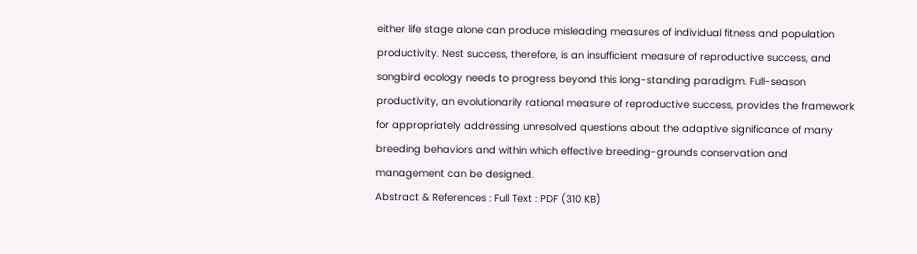either life stage alone can produce misleading measures of individual fitness and population productivity. Nest success, therefore, is an insufficient measure of reproductive success, and songbird ecology needs to progress beyond this long-standing paradigm. Full-season productivity, an evolutionarily rational measure of reproductive success, provides the framework for appropriately addressing unresolved questions about the adaptive significance of many breeding behaviors and within which effective breeding-grounds conservation and management can be designed.
Abstract & References : Full Text : PDF (310 KB)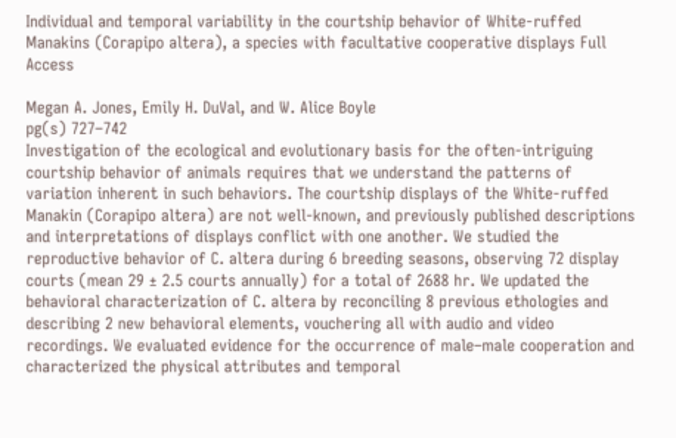Individual and temporal variability in the courtship behavior of White-ruffed Manakins (Corapipo altera), a species with facultative cooperative displays Full Access

Megan A. Jones, Emily H. DuVal, and W. Alice Boyle
pg(s) 727–742
Investigation of the ecological and evolutionary basis for the often-intriguing courtship behavior of animals requires that we understand the patterns of variation inherent in such behaviors. The courtship displays of the White-ruffed Manakin (Corapipo altera) are not well-known, and previously published descriptions and interpretations of displays conflict with one another. We studied the reproductive behavior of C. altera during 6 breeding seasons, observing 72 display courts (mean 29 ± 2.5 courts annually) for a total of 2688 hr. We updated the behavioral characterization of C. altera by reconciling 8 previous ethologies and describing 2 new behavioral elements, vouchering all with audio and video recordings. We evaluated evidence for the occurrence of male–male cooperation and characterized the physical attributes and temporal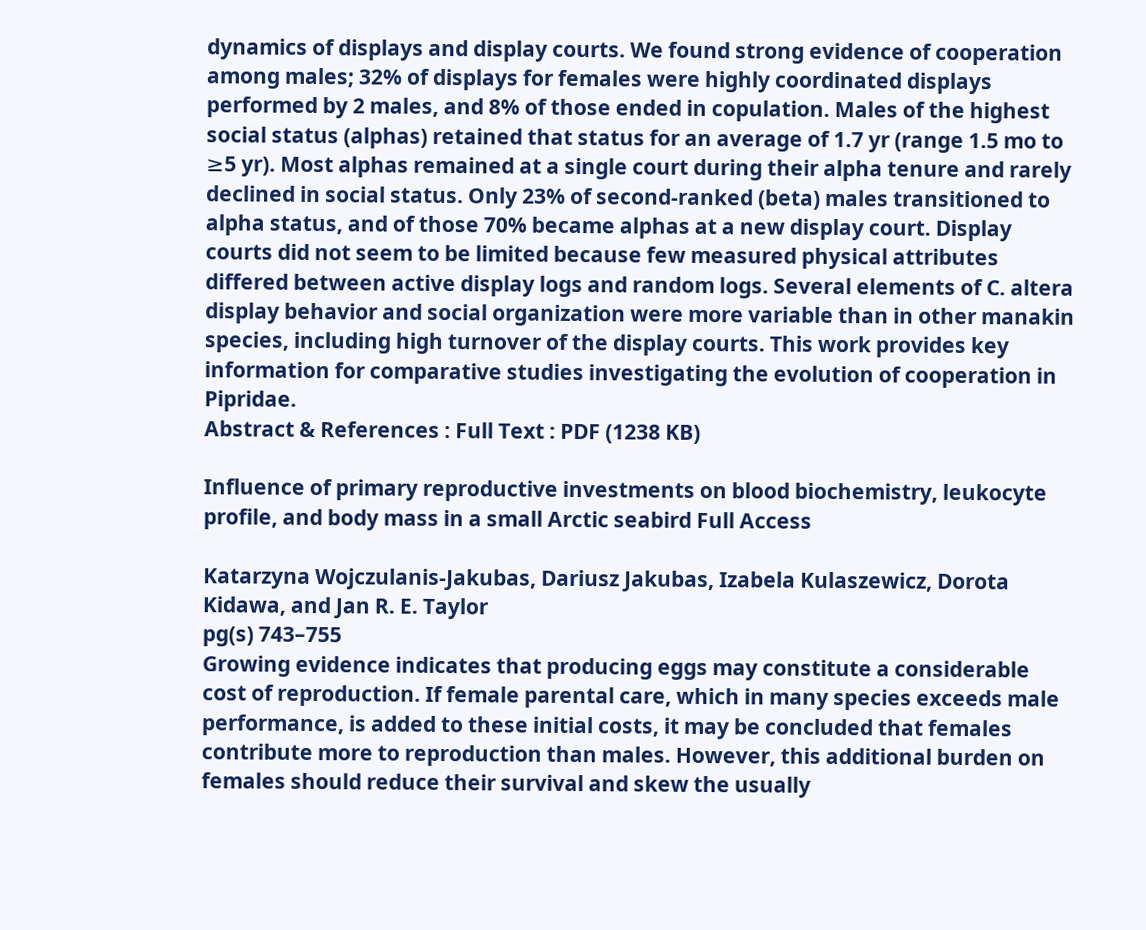dynamics of displays and display courts. We found strong evidence of cooperation among males; 32% of displays for females were highly coordinated displays performed by 2 males, and 8% of those ended in copulation. Males of the highest social status (alphas) retained that status for an average of 1.7 yr (range 1.5 mo to ≥5 yr). Most alphas remained at a single court during their alpha tenure and rarely declined in social status. Only 23% of second-ranked (beta) males transitioned to alpha status, and of those 70% became alphas at a new display court. Display courts did not seem to be limited because few measured physical attributes differed between active display logs and random logs. Several elements of C. altera display behavior and social organization were more variable than in other manakin species, including high turnover of the display courts. This work provides key information for comparative studies investigating the evolution of cooperation in Pipridae.
Abstract & References : Full Text : PDF (1238 KB)

Influence of primary reproductive investments on blood biochemistry, leukocyte profile, and body mass in a small Arctic seabird Full Access

Katarzyna Wojczulanis-Jakubas, Dariusz Jakubas, Izabela Kulaszewicz, Dorota Kidawa, and Jan R. E. Taylor
pg(s) 743–755
Growing evidence indicates that producing eggs may constitute a considerable cost of reproduction. If female parental care, which in many species exceeds male performance, is added to these initial costs, it may be concluded that females contribute more to reproduction than males. However, this additional burden on females should reduce their survival and skew the usually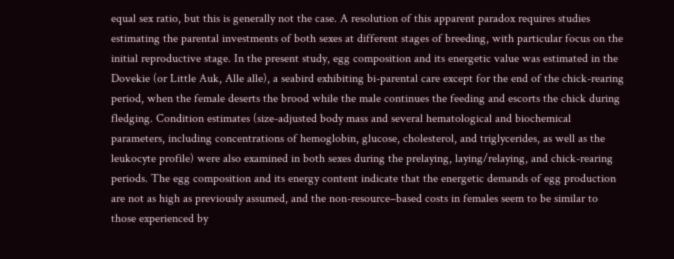equal sex ratio, but this is generally not the case. A resolution of this apparent paradox requires studies estimating the parental investments of both sexes at different stages of breeding, with particular focus on the initial reproductive stage. In the present study, egg composition and its energetic value was estimated in the Dovekie (or Little Auk, Alle alle), a seabird exhibiting bi-parental care except for the end of the chick-rearing period, when the female deserts the brood while the male continues the feeding and escorts the chick during fledging. Condition estimates (size-adjusted body mass and several hematological and biochemical parameters, including concentrations of hemoglobin, glucose, cholesterol, and triglycerides, as well as the leukocyte profile) were also examined in both sexes during the prelaying, laying/relaying, and chick-rearing periods. The egg composition and its energy content indicate that the energetic demands of egg production are not as high as previously assumed, and the non-resource–based costs in females seem to be similar to those experienced by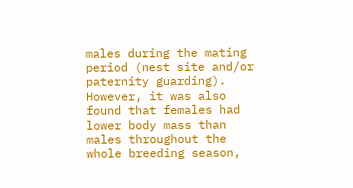males during the mating period (nest site and/or paternity guarding). However, it was also found that females had lower body mass than males throughout the whole breeding season,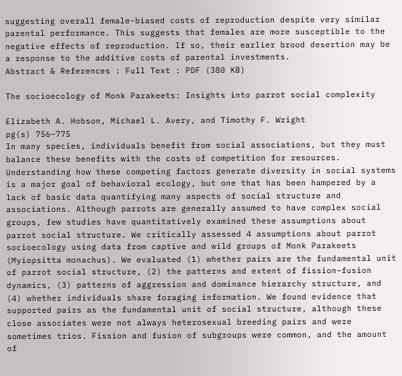suggesting overall female-biased costs of reproduction despite very similar parental performance. This suggests that females are more susceptible to the negative effects of reproduction. If so, their earlier brood desertion may be a response to the additive costs of parental investments.
Abstract & References : Full Text : PDF (380 KB)

The socioecology of Monk Parakeets: Insights into parrot social complexity

Elizabeth A. Hobson, Michael L. Avery, and Timothy F. Wright
pg(s) 756–775
In many species, individuals benefit from social associations, but they must balance these benefits with the costs of competition for resources. Understanding how these competing factors generate diversity in social systems is a major goal of behavioral ecology, but one that has been hampered by a lack of basic data quantifying many aspects of social structure and associations. Although parrots are generally assumed to have complex social groups, few studies have quantitatively examined these assumptions about parrot social structure. We critically assessed 4 assumptions about parrot socioecology using data from captive and wild groups of Monk Parakeets (Myiopsitta monachus). We evaluated (1) whether pairs are the fundamental unit of parrot social structure, (2) the patterns and extent of fission–fusion dynamics, (3) patterns of aggression and dominance hierarchy structure, and (4) whether individuals share foraging information. We found evidence that supported pairs as the fundamental unit of social structure, although these close associates were not always heterosexual breeding pairs and were sometimes trios. Fission and fusion of subgroups were common, and the amount of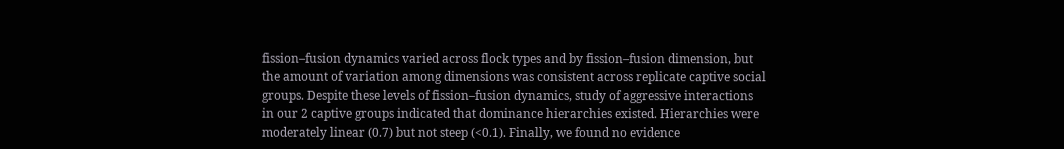fission–fusion dynamics varied across flock types and by fission–fusion dimension, but the amount of variation among dimensions was consistent across replicate captive social groups. Despite these levels of fission–fusion dynamics, study of aggressive interactions in our 2 captive groups indicated that dominance hierarchies existed. Hierarchies were moderately linear (0.7) but not steep (<0.1). Finally, we found no evidence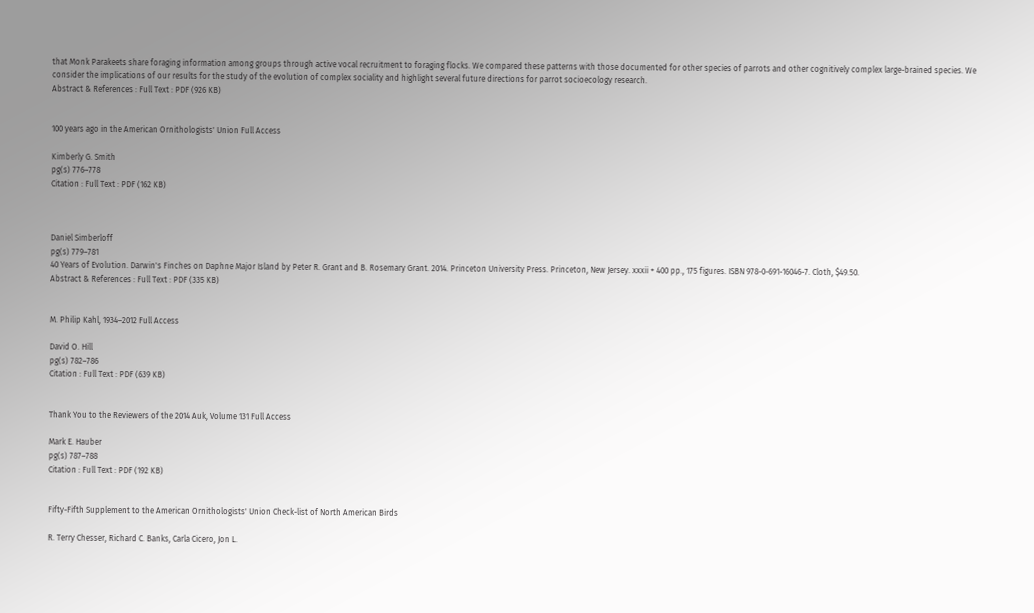that Monk Parakeets share foraging information among groups through active vocal recruitment to foraging flocks. We compared these patterns with those documented for other species of parrots and other cognitively complex large-brained species. We consider the implications of our results for the study of the evolution of complex sociality and highlight several future directions for parrot socioecology research.
Abstract & References : Full Text : PDF (926 KB)


100 years ago in the American Ornithologists' Union Full Access

Kimberly G. Smith
pg(s) 776–778
Citation : Full Text : PDF (162 KB)



Daniel Simberloff
pg(s) 779–781
40 Years of Evolution. Darwin's Finches on Daphne Major Island by Peter R. Grant and B. Rosemary Grant. 2014. Princeton University Press. Princeton, New Jersey. xxxii + 400 pp., 175 figures. ISBN 978-0-691-16046-7. Cloth, $49.50.
Abstract & References : Full Text : PDF (335 KB)


M. Philip Kahl, 1934–2012 Full Access

David O. Hill
pg(s) 782–786
Citation : Full Text : PDF (639 KB)


Thank You to the Reviewers of the 2014 Auk, Volume 131 Full Access

Mark E. Hauber
pg(s) 787–788
Citation : Full Text : PDF (192 KB)


Fifty-Fifth Supplement to the American Ornithologists' Union Check-list of North American Birds

R. Terry Chesser, Richard C. Banks, Carla Cicero, Jon L.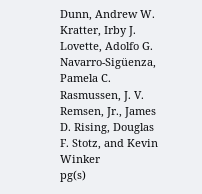Dunn, Andrew W. Kratter, Irby J. Lovette, Adolfo G. Navarro-Sigüenza, Pamela C. Rasmussen, J. V. Remsen, Jr., James D. Rising, Douglas F. Stotz, and Kevin Winker
pg(s)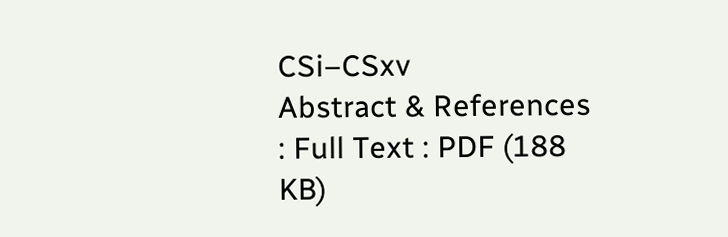CSi–CSxv
Abstract & References : Full Text : PDF (188 KB)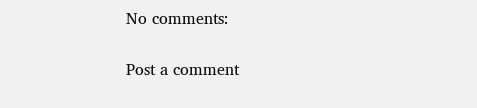No comments:

Post a comment